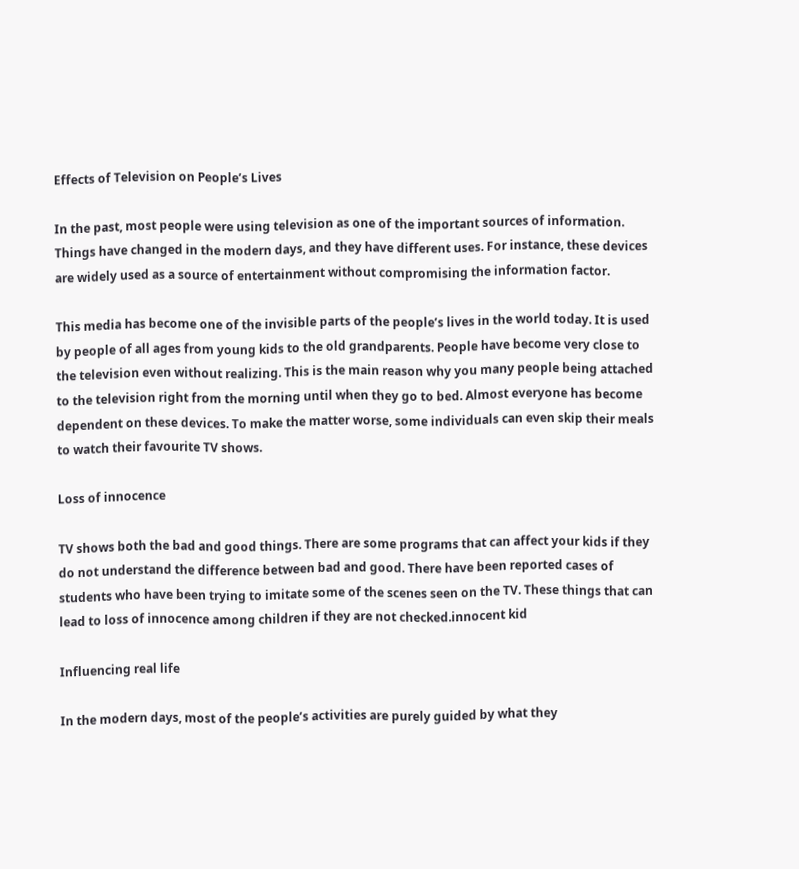Effects of Television on People’s Lives

In the past, most people were using television as one of the important sources of information. Things have changed in the modern days, and they have different uses. For instance, these devices are widely used as a source of entertainment without compromising the information factor.

This media has become one of the invisible parts of the people’s lives in the world today. It is used by people of all ages from young kids to the old grandparents. People have become very close to the television even without realizing. This is the main reason why you many people being attached to the television right from the morning until when they go to bed. Almost everyone has become dependent on these devices. To make the matter worse, some individuals can even skip their meals to watch their favourite TV shows.

Loss of innocence

TV shows both the bad and good things. There are some programs that can affect your kids if they do not understand the difference between bad and good. There have been reported cases of students who have been trying to imitate some of the scenes seen on the TV. These things that can lead to loss of innocence among children if they are not checked.innocent kid

Influencing real life

In the modern days, most of the people’s activities are purely guided by what they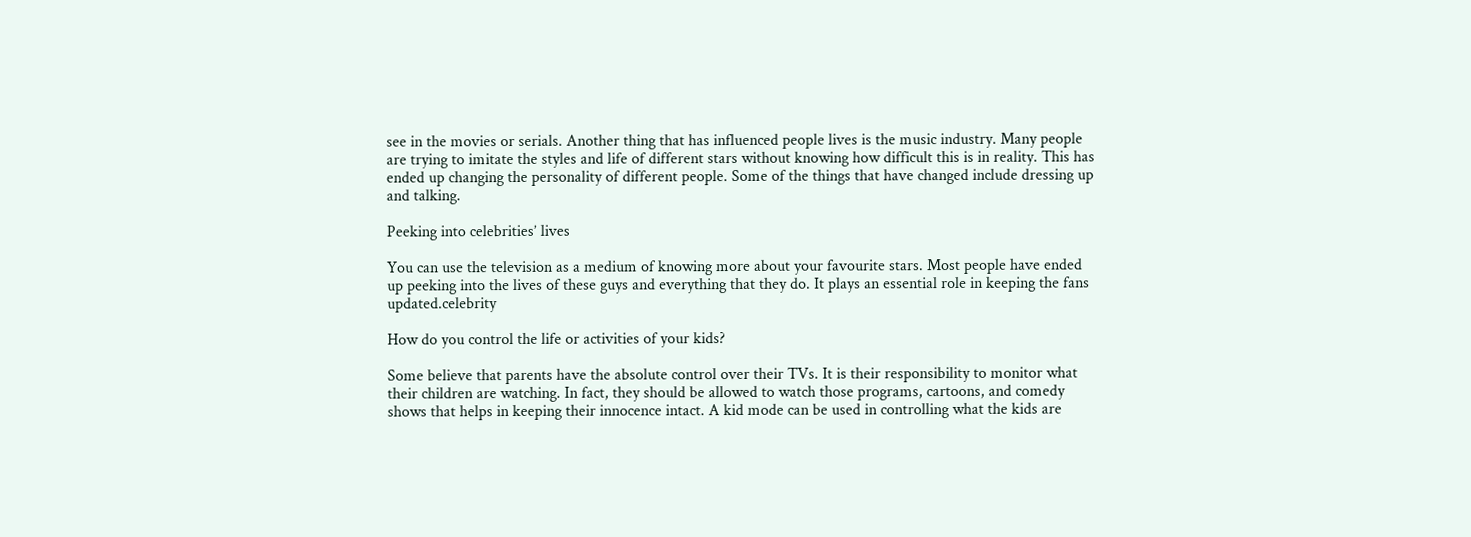see in the movies or serials. Another thing that has influenced people lives is the music industry. Many people are trying to imitate the styles and life of different stars without knowing how difficult this is in reality. This has ended up changing the personality of different people. Some of the things that have changed include dressing up and talking.

Peeking into celebrities’ lives

You can use the television as a medium of knowing more about your favourite stars. Most people have ended up peeking into the lives of these guys and everything that they do. It plays an essential role in keeping the fans updated.celebrity

How do you control the life or activities of your kids?

Some believe that parents have the absolute control over their TVs. It is their responsibility to monitor what their children are watching. In fact, they should be allowed to watch those programs, cartoons, and comedy shows that helps in keeping their innocence intact. A kid mode can be used in controlling what the kids are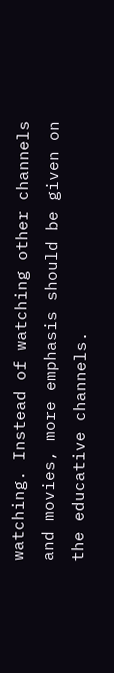watching. Instead of watching other channels and movies, more emphasis should be given on the educative channels.